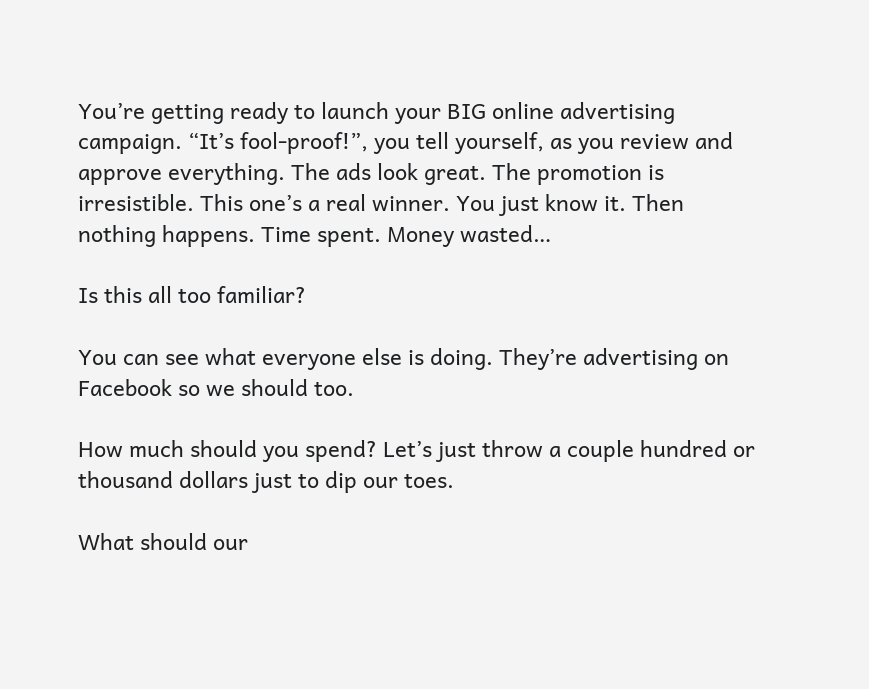You’re getting ready to launch your BIG online advertising campaign. “It’s fool-proof!”, you tell yourself, as you review and approve everything. The ads look great. The promotion is irresistible. This one’s a real winner. You just know it. Then nothing happens. Time spent. Money wasted…

Is this all too familiar?

You can see what everyone else is doing. They’re advertising on Facebook so we should too.

How much should you spend? Let’s just throw a couple hundred or thousand dollars just to dip our toes.

What should our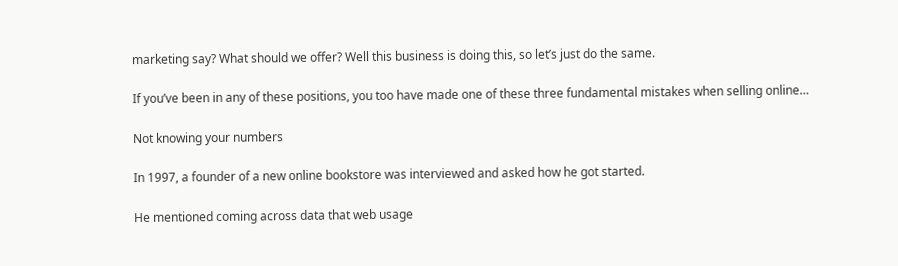marketing say? What should we offer? Well this business is doing this, so let’s just do the same.

If you’ve been in any of these positions, you too have made one of these three fundamental mistakes when selling online…

Not knowing your numbers

In 1997, a founder of a new online bookstore was interviewed and asked how he got started.

He mentioned coming across data that web usage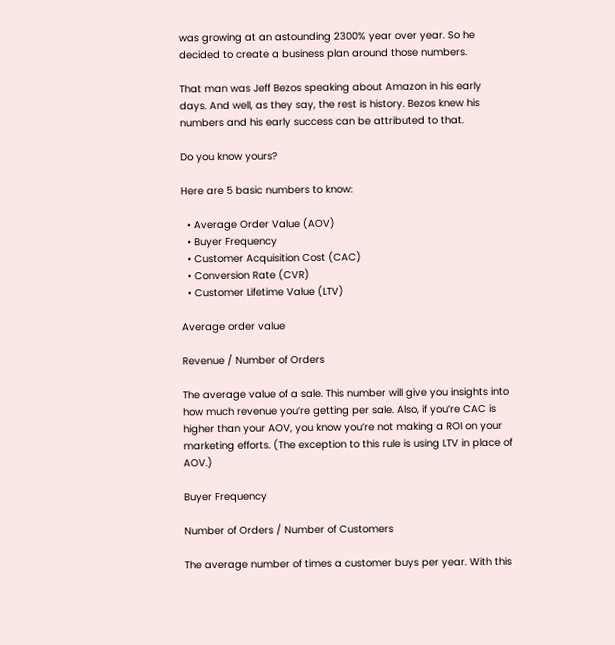was growing at an astounding 2300% year over year. So he decided to create a business plan around those numbers.

That man was Jeff Bezos speaking about Amazon in his early days. And well, as they say, the rest is history. Bezos knew his numbers and his early success can be attributed to that.

Do you know yours?

Here are 5 basic numbers to know:

  • Average Order Value (AOV)
  • Buyer Frequency
  • Customer Acquisition Cost (CAC)
  • Conversion Rate (CVR)
  • Customer Lifetime Value (LTV)

Average order value

Revenue / Number of Orders

The average value of a sale. This number will give you insights into how much revenue you’re getting per sale. Also, if you’re CAC is higher than your AOV, you know you’re not making a ROI on your marketing efforts. (The exception to this rule is using LTV in place of AOV.)

Buyer Frequency

Number of Orders / Number of Customers

The average number of times a customer buys per year. With this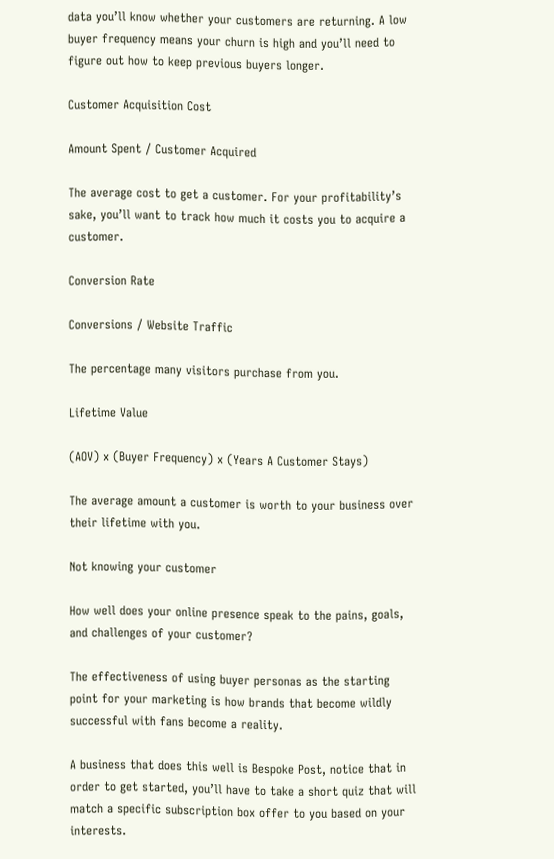data you’ll know whether your customers are returning. A low buyer frequency means your churn is high and you’ll need to figure out how to keep previous buyers longer.

Customer Acquisition Cost

Amount Spent / Customer Acquired

The average cost to get a customer. For your profitability’s sake, you’ll want to track how much it costs you to acquire a customer.

Conversion Rate

Conversions / Website Traffic

The percentage many visitors purchase from you.

Lifetime Value

(AOV) x (Buyer Frequency) x (Years A Customer Stays)

The average amount a customer is worth to your business over their lifetime with you.

Not knowing your customer

How well does your online presence speak to the pains, goals, and challenges of your customer?

The effectiveness of using buyer personas as the starting point for your marketing is how brands that become wildly successful with fans become a reality.

A business that does this well is Bespoke Post, notice that in order to get started, you’ll have to take a short quiz that will match a specific subscription box offer to you based on your interests.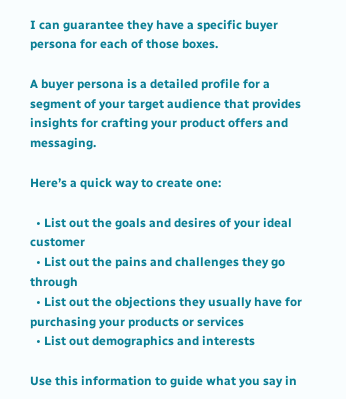I can guarantee they have a specific buyer persona for each of those boxes.

A buyer persona is a detailed profile for a segment of your target audience that provides insights for crafting your product offers and messaging.

Here’s a quick way to create one:

  • List out the goals and desires of your ideal customer
  • List out the pains and challenges they go through
  • List out the objections they usually have for purchasing your products or services
  • List out demographics and interests

Use this information to guide what you say in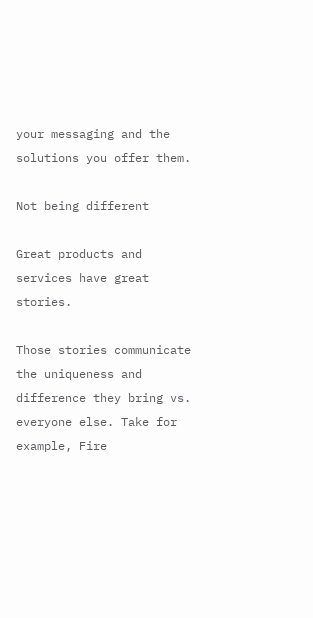your messaging and the solutions you offer them.

Not being different

Great products and services have great stories.

Those stories communicate the uniqueness and difference they bring vs. everyone else. Take for example, Fire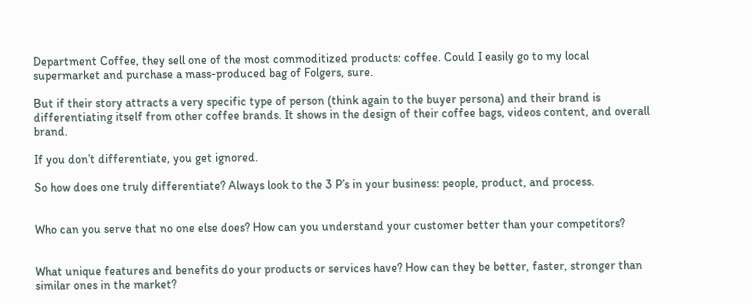Department Coffee, they sell one of the most commoditized products: coffee. Could I easily go to my local supermarket and purchase a mass-produced bag of Folgers, sure.

But if their story attracts a very specific type of person (think again to the buyer persona) and their brand is differentiating itself from other coffee brands. It shows in the design of their coffee bags, videos content, and overall brand.

If you don’t differentiate, you get ignored.

So how does one truly differentiate? Always look to the 3 P’s in your business: people, product, and process.


Who can you serve that no one else does? How can you understand your customer better than your competitors?


What unique features and benefits do your products or services have? How can they be better, faster, stronger than similar ones in the market?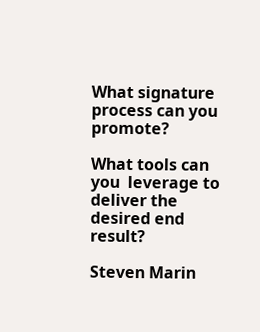What signature process can you promote?

What tools can you  leverage to deliver the desired end result?

Steven Marin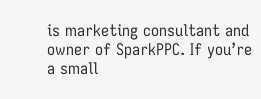is marketing consultant and owner of SparkPPC. If you’re a small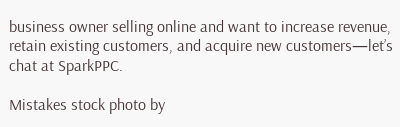business owner selling online and want to increase revenue, retain existing customers, and acquire new customers—let’s chat at SparkPPC.

Mistakes stock photo by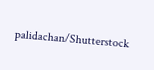palidachan/Shutterstock